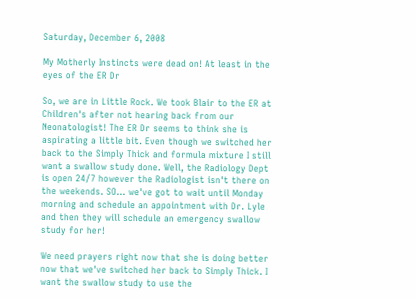Saturday, December 6, 2008

My Motherly Instincts were dead on! At least in the eyes of the ER Dr

So, we are in Little Rock. We took Blair to the ER at Children's after not hearing back from our Neonatologist! The ER Dr seems to think she is aspirating a little bit. Even though we switched her back to the Simply Thick and formula mixture I still want a swallow study done. Well, the Radiology Dept is open 24/7 however the Radiologist isn't there on the weekends. SO... we've got to wait until Monday morning and schedule an appointment with Dr. Lyle and then they will schedule an emergency swallow study for her!

We need prayers right now that she is doing better now that we've switched her back to Simply Thick. I want the swallow study to use the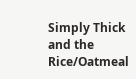Simply Thick and the Rice/Oatmeal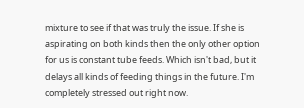mixture to see if that was truly the issue. If she is aspirating on both kinds then the only other option for us is constant tube feeds. Which isn't bad, but it delays all kinds of feeding things in the future. I'm completely stressed out right now.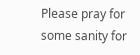Please pray for some sanity for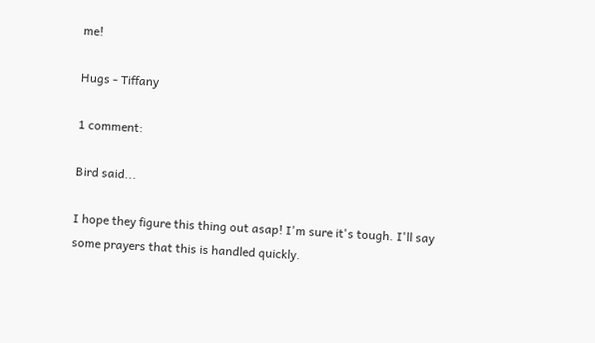me!

Hugs - Tiffany

1 comment:

Bird said...

I hope they figure this thing out asap! I'm sure it's tough. I'll say some prayers that this is handled quickly.